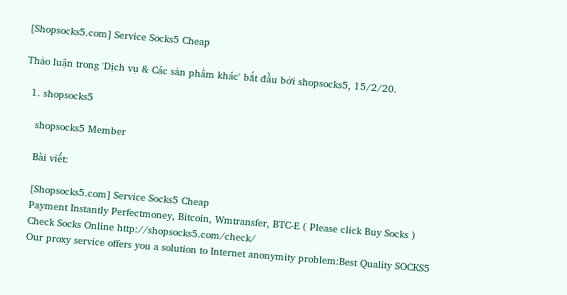[Shopsocks5.com] Service Socks5 Cheap

Thảo luận trong 'Dịch vụ & Các sản phẩm khác' bắt đầu bởi shopsocks5, 15/2/20.

  1. shopsocks5

    shopsocks5 Member

    Bài viết:

    [Shopsocks5.com] Service Socks5 Cheap
    Payment Instantly Perfectmoney, Bitcoin, Wmtransfer, BTC-E ( Please click Buy Socks )
    Check Socks Online http://shopsocks5.com/check/
    Our proxy service offers you a solution to Internet anonymity problem:Best Quality SOCKS5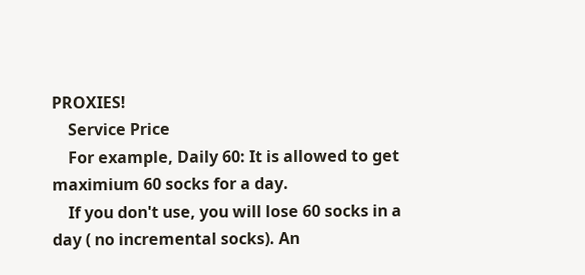PROXIES!
    Service Price
    For example, Daily 60: It is allowed to get maximium 60 socks for a day.
    If you don't use, you will lose 60 socks in a day ( no incremental socks). An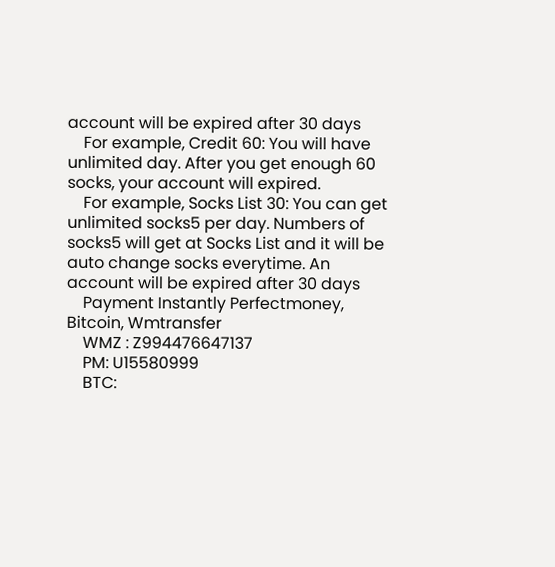account will be expired after 30 days
    For example, Credit 60: You will have unlimited day. After you get enough 60 socks, your account will expired.
    For example, Socks List 30: You can get unlimited socks5 per day. Numbers of socks5 will get at Socks List and it will be auto change socks everytime. An account will be expired after 30 days
    Payment Instantly Perfectmoney, Bitcoin, Wmtransfer
    WMZ : Z994476647137
    PM: U15580999
    BTC: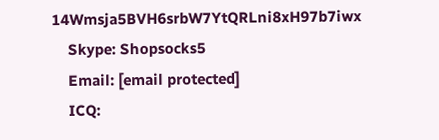14Wmsja5BVH6srbW7YtQRLni8xH97b7iwx
    Skype: Shopsocks5
    Email: [email protected]
    ICQ: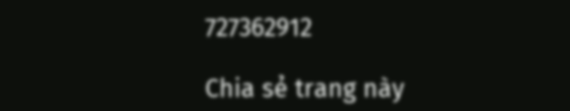727362912

Chia sẻ trang này